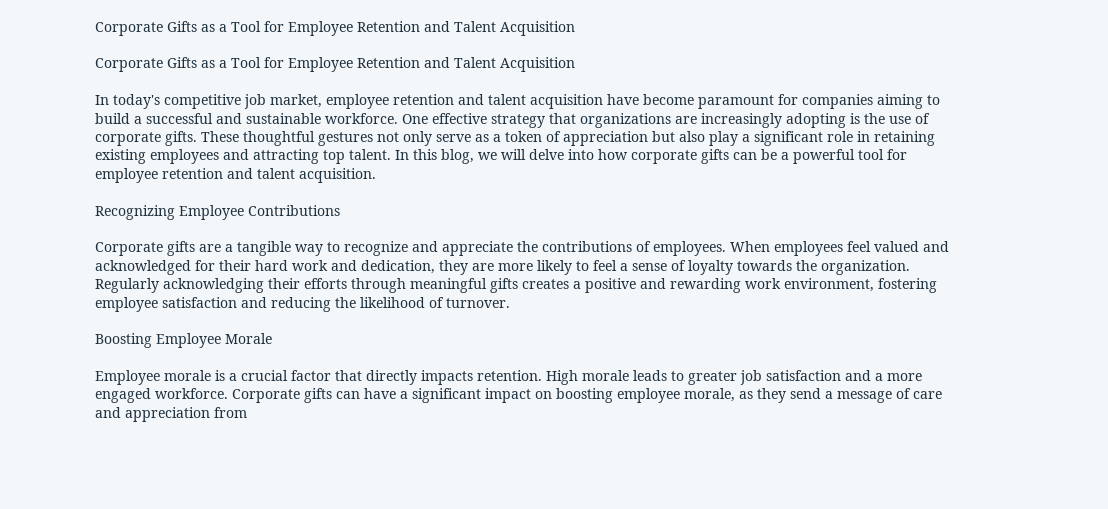Corporate Gifts as a Tool for Employee Retention and Talent Acquisition

Corporate Gifts as a Tool for Employee Retention and Talent Acquisition

In today's competitive job market, employee retention and talent acquisition have become paramount for companies aiming to build a successful and sustainable workforce. One effective strategy that organizations are increasingly adopting is the use of corporate gifts. These thoughtful gestures not only serve as a token of appreciation but also play a significant role in retaining existing employees and attracting top talent. In this blog, we will delve into how corporate gifts can be a powerful tool for employee retention and talent acquisition.

Recognizing Employee Contributions

Corporate gifts are a tangible way to recognize and appreciate the contributions of employees. When employees feel valued and acknowledged for their hard work and dedication, they are more likely to feel a sense of loyalty towards the organization. Regularly acknowledging their efforts through meaningful gifts creates a positive and rewarding work environment, fostering employee satisfaction and reducing the likelihood of turnover.

Boosting Employee Morale

Employee morale is a crucial factor that directly impacts retention. High morale leads to greater job satisfaction and a more engaged workforce. Corporate gifts can have a significant impact on boosting employee morale, as they send a message of care and appreciation from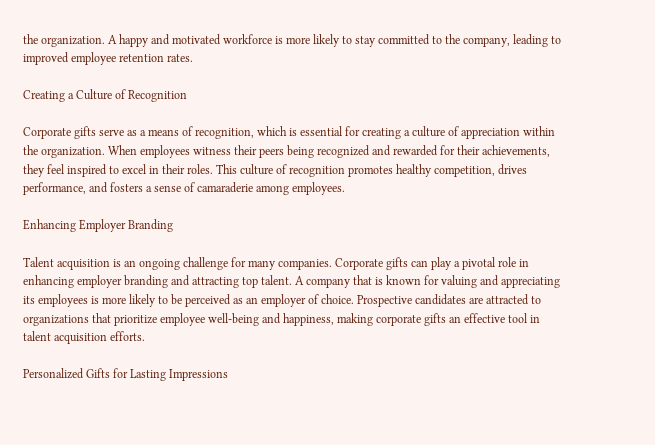the organization. A happy and motivated workforce is more likely to stay committed to the company, leading to improved employee retention rates.

Creating a Culture of Recognition

Corporate gifts serve as a means of recognition, which is essential for creating a culture of appreciation within the organization. When employees witness their peers being recognized and rewarded for their achievements, they feel inspired to excel in their roles. This culture of recognition promotes healthy competition, drives performance, and fosters a sense of camaraderie among employees.

Enhancing Employer Branding

Talent acquisition is an ongoing challenge for many companies. Corporate gifts can play a pivotal role in enhancing employer branding and attracting top talent. A company that is known for valuing and appreciating its employees is more likely to be perceived as an employer of choice. Prospective candidates are attracted to organizations that prioritize employee well-being and happiness, making corporate gifts an effective tool in talent acquisition efforts.

Personalized Gifts for Lasting Impressions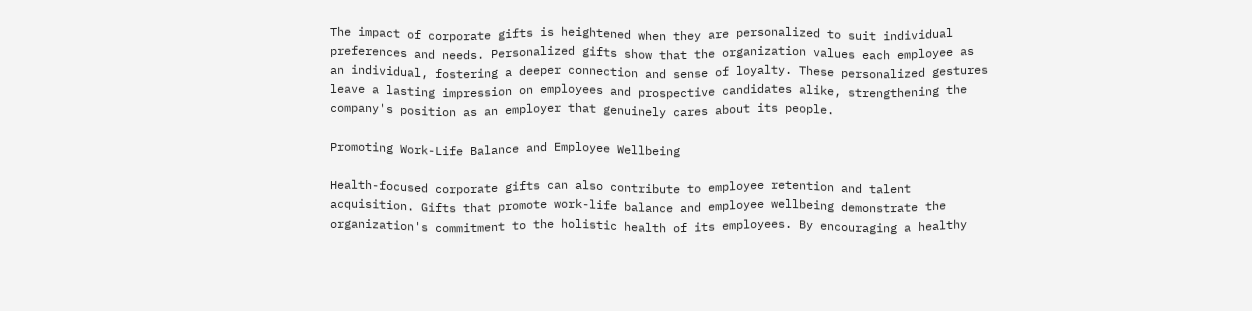The impact of corporate gifts is heightened when they are personalized to suit individual preferences and needs. Personalized gifts show that the organization values each employee as an individual, fostering a deeper connection and sense of loyalty. These personalized gestures leave a lasting impression on employees and prospective candidates alike, strengthening the company's position as an employer that genuinely cares about its people.

Promoting Work-Life Balance and Employee Wellbeing

Health-focused corporate gifts can also contribute to employee retention and talent acquisition. Gifts that promote work-life balance and employee wellbeing demonstrate the organization's commitment to the holistic health of its employees. By encouraging a healthy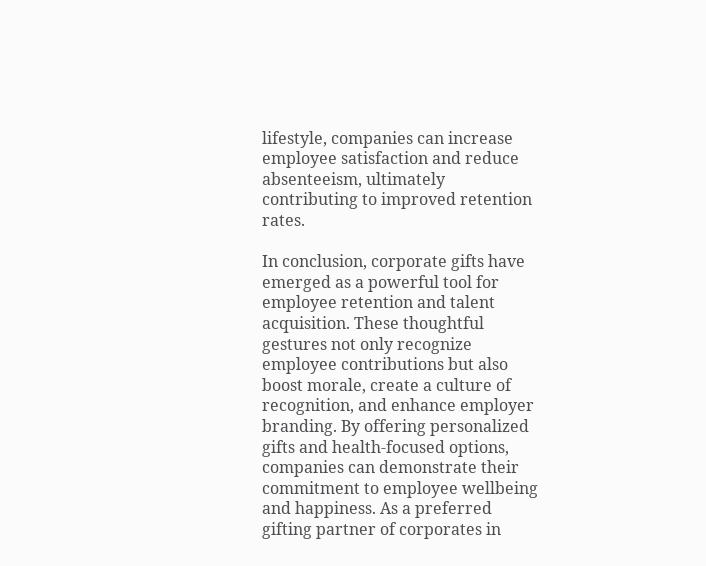lifestyle, companies can increase employee satisfaction and reduce absenteeism, ultimately contributing to improved retention rates.

In conclusion, corporate gifts have emerged as a powerful tool for employee retention and talent acquisition. These thoughtful gestures not only recognize employee contributions but also boost morale, create a culture of recognition, and enhance employer branding. By offering personalized gifts and health-focused options, companies can demonstrate their commitment to employee wellbeing and happiness. As a preferred gifting partner of corporates in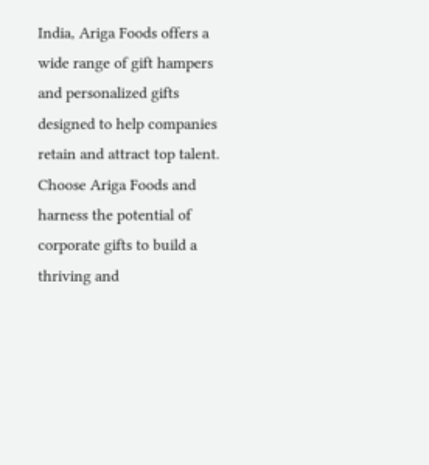India, Ariga Foods offers a wide range of gift hampers and personalized gifts designed to help companies retain and attract top talent. Choose Ariga Foods and harness the potential of corporate gifts to build a thriving and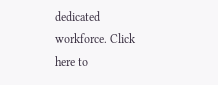dedicated workforce. Click here to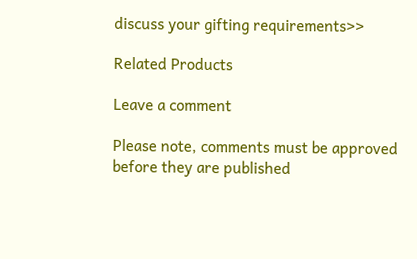discuss your gifting requirements>>

Related Products

Leave a comment

Please note, comments must be approved before they are published